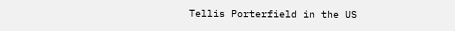Tellis Porterfield in the US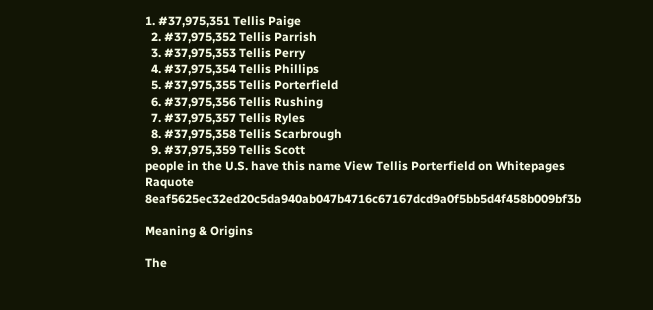1. #37,975,351 Tellis Paige
  2. #37,975,352 Tellis Parrish
  3. #37,975,353 Tellis Perry
  4. #37,975,354 Tellis Phillips
  5. #37,975,355 Tellis Porterfield
  6. #37,975,356 Tellis Rushing
  7. #37,975,357 Tellis Ryles
  8. #37,975,358 Tellis Scarbrough
  9. #37,975,359 Tellis Scott
people in the U.S. have this name View Tellis Porterfield on Whitepages Raquote 8eaf5625ec32ed20c5da940ab047b4716c67167dcd9a0f5bb5d4f458b009bf3b

Meaning & Origins

The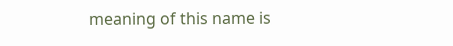meaning of this name is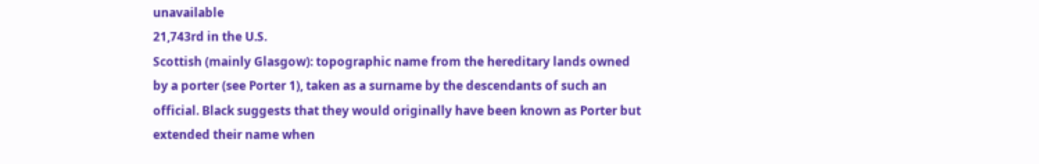unavailable
21,743rd in the U.S.
Scottish (mainly Glasgow): topographic name from the hereditary lands owned by a porter (see Porter 1), taken as a surname by the descendants of such an official. Black suggests that they would originally have been known as Porter but extended their name when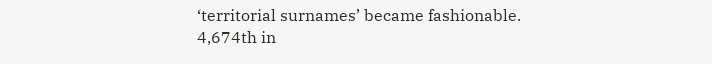‘territorial surnames’ became fashionable.
4,674th in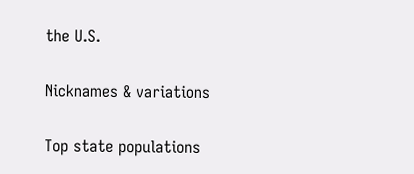the U.S.

Nicknames & variations

Top state populations